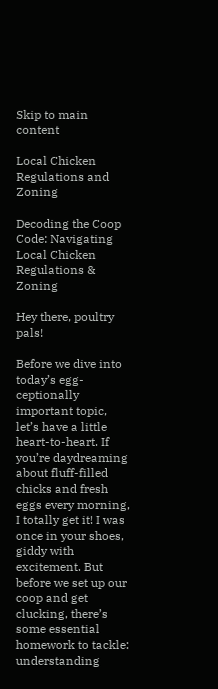Skip to main content

Local Chicken Regulations and Zoning

Decoding the Coop Code: Navigating Local Chicken Regulations & Zoning

Hey there, poultry pals!

Before we dive into today’s egg-ceptionally important topic, let’s have a little heart-to-heart. If you’re daydreaming about fluff-filled chicks and fresh eggs every morning, I totally get it! I was once in your shoes, giddy with excitement. But before we set up our coop and get clucking, there’s some essential homework to tackle: understanding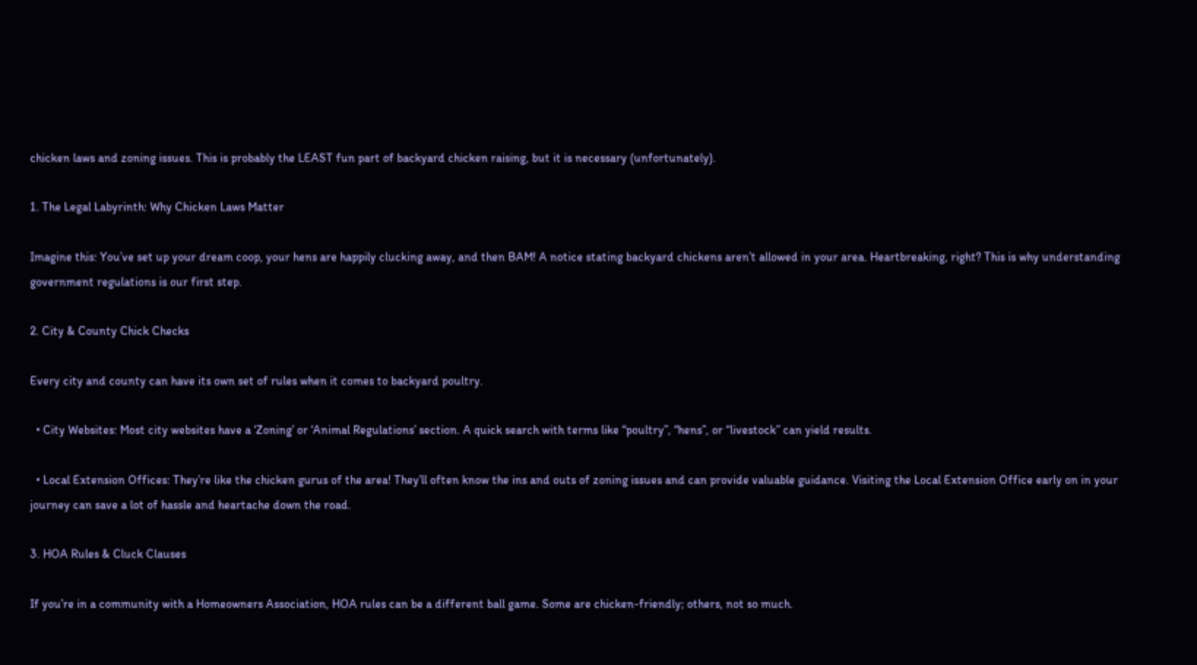chicken laws and zoning issues. This is probably the LEAST fun part of backyard chicken raising, but it is necessary (unfortunately).

1. The Legal Labyrinth: Why Chicken Laws Matter

Imagine this: You’ve set up your dream coop, your hens are happily clucking away, and then BAM! A notice stating backyard chickens aren’t allowed in your area. Heartbreaking, right? This is why understanding government regulations is our first step.

2. City & County Chick Checks

Every city and county can have its own set of rules when it comes to backyard poultry.

  • City Websites: Most city websites have a ‘Zoning’ or ‘Animal Regulations’ section. A quick search with terms like “poultry”, “hens”, or “livestock” can yield results.

  • Local Extension Offices: They’re like the chicken gurus of the area! They’ll often know the ins and outs of zoning issues and can provide valuable guidance. Visiting the Local Extension Office early on in your journey can save a lot of hassle and heartache down the road.

3. HOA Rules & Cluck Clauses

If you’re in a community with a Homeowners Association, HOA rules can be a different ball game. Some are chicken-friendly; others, not so much.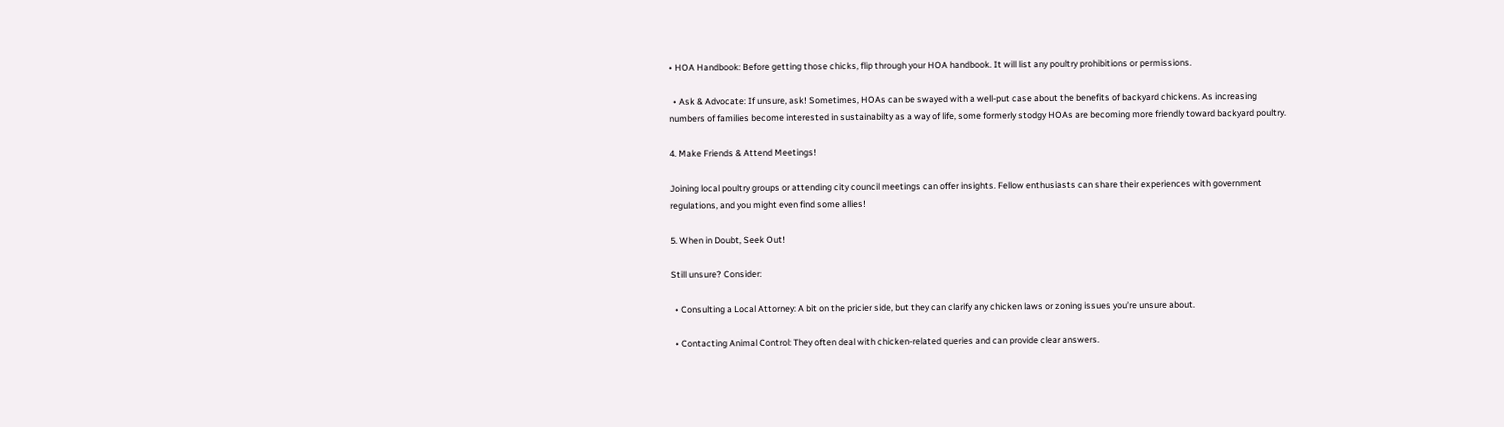• HOA Handbook: Before getting those chicks, flip through your HOA handbook. It will list any poultry prohibitions or permissions.

  • Ask & Advocate: If unsure, ask! Sometimes, HOAs can be swayed with a well-put case about the benefits of backyard chickens. As increasing numbers of families become interested in sustainabilty as a way of life, some formerly stodgy HOAs are becoming more friendly toward backyard poultry.

4. Make Friends & Attend Meetings!

Joining local poultry groups or attending city council meetings can offer insights. Fellow enthusiasts can share their experiences with government regulations, and you might even find some allies!

5. When in Doubt, Seek Out!

Still unsure? Consider:

  • Consulting a Local Attorney: A bit on the pricier side, but they can clarify any chicken laws or zoning issues you’re unsure about.

  • Contacting Animal Control: They often deal with chicken-related queries and can provide clear answers.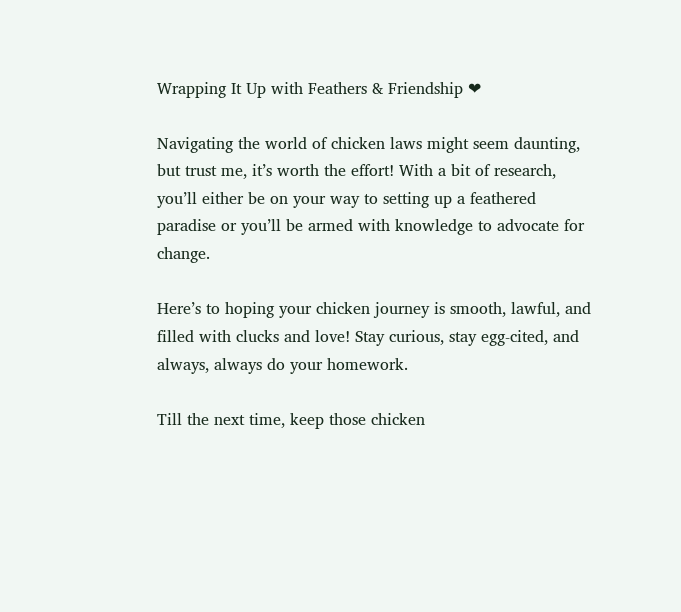Wrapping It Up with Feathers & Friendship ❤

Navigating the world of chicken laws might seem daunting, but trust me, it’s worth the effort! With a bit of research, you’ll either be on your way to setting up a feathered paradise or you’ll be armed with knowledge to advocate for change.

Here’s to hoping your chicken journey is smooth, lawful, and filled with clucks and love! Stay curious, stay egg-cited, and always, always do your homework.

Till the next time, keep those chicken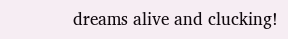dreams alive and clucking!